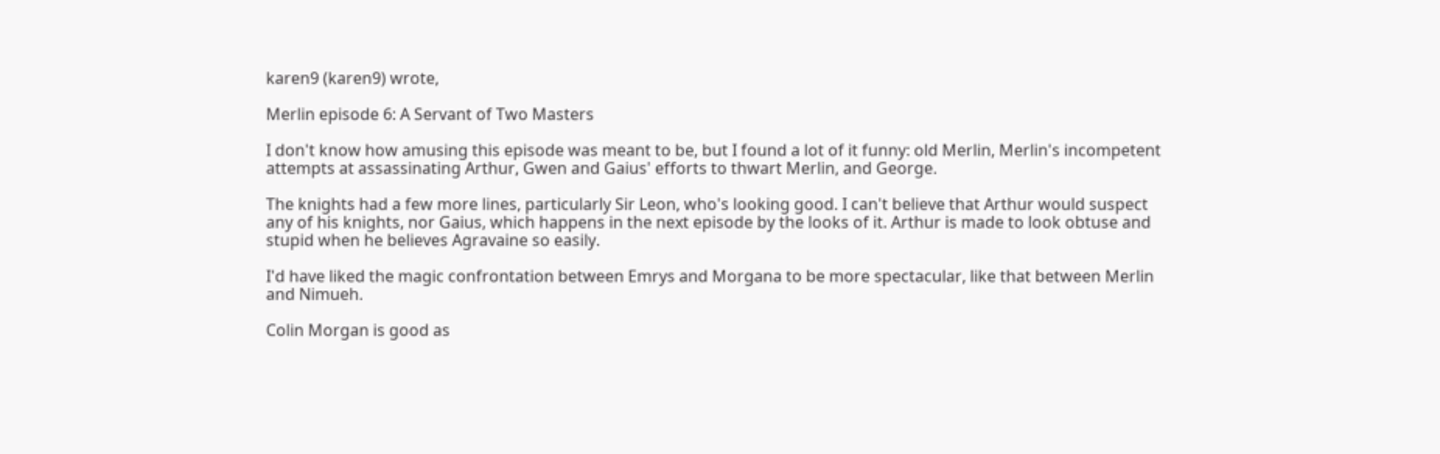karen9 (karen9) wrote,

Merlin episode 6: A Servant of Two Masters

I don't know how amusing this episode was meant to be, but I found a lot of it funny: old Merlin, Merlin's incompetent attempts at assassinating Arthur, Gwen and Gaius' efforts to thwart Merlin, and George.

The knights had a few more lines, particularly Sir Leon, who's looking good. I can't believe that Arthur would suspect any of his knights, nor Gaius, which happens in the next episode by the looks of it. Arthur is made to look obtuse and stupid when he believes Agravaine so easily.

I'd have liked the magic confrontation between Emrys and Morgana to be more spectacular, like that between Merlin and Nimueh.

Colin Morgan is good as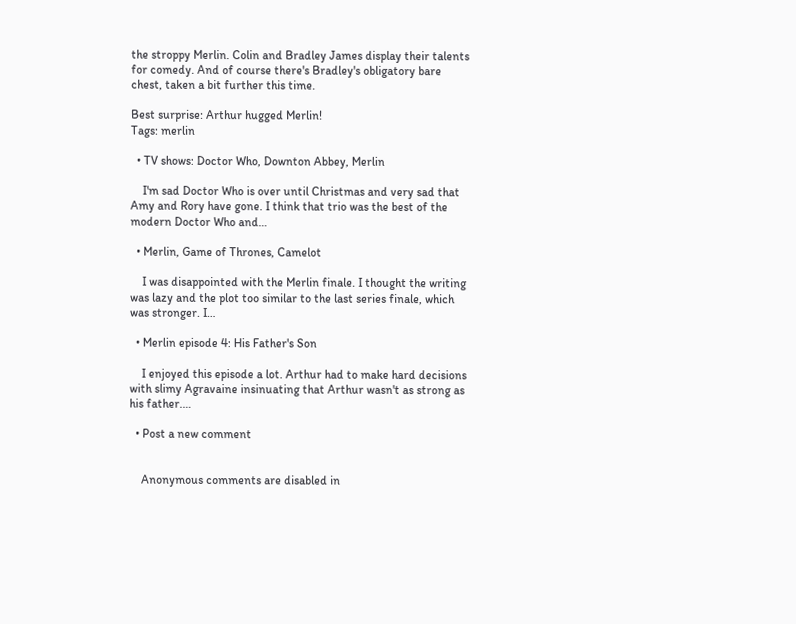the stroppy Merlin. Colin and Bradley James display their talents for comedy. And of course there's Bradley's obligatory bare chest, taken a bit further this time.

Best surprise: Arthur hugged Merlin!
Tags: merlin

  • TV shows: Doctor Who, Downton Abbey, Merlin

    I'm sad Doctor Who is over until Christmas and very sad that Amy and Rory have gone. I think that trio was the best of the modern Doctor Who and…

  • Merlin, Game of Thrones, Camelot

    I was disappointed with the Merlin finale. I thought the writing was lazy and the plot too similar to the last series finale, which was stronger. I…

  • Merlin episode 4: His Father's Son

    I enjoyed this episode a lot. Arthur had to make hard decisions with slimy Agravaine insinuating that Arthur wasn't as strong as his father.…

  • Post a new comment


    Anonymous comments are disabled in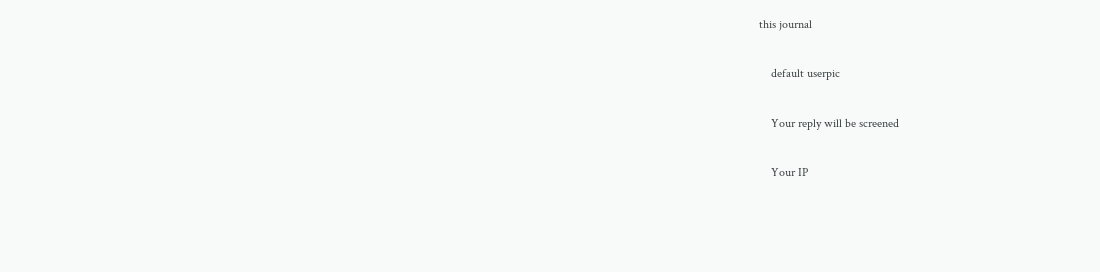this journal

    default userpic

    Your reply will be screened

    Your IP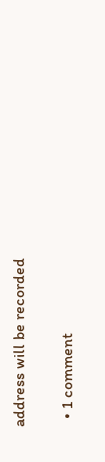address will be recorded

  • 1 comment